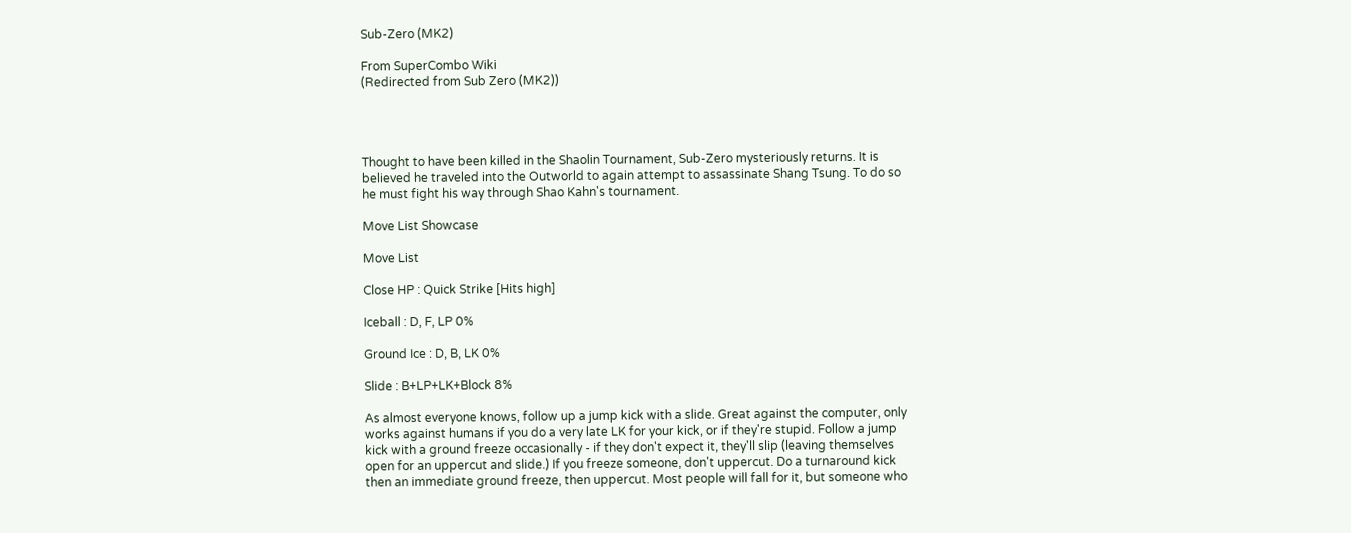Sub-Zero (MK2)

From SuperCombo Wiki
(Redirected from Sub Zero (MK2))




Thought to have been killed in the Shaolin Tournament, Sub-Zero mysteriously returns. It is believed he traveled into the Outworld to again attempt to assassinate Shang Tsung. To do so he must fight his way through Shao Kahn's tournament.

Move List Showcase

Move List

Close HP : Quick Strike [Hits high]

Iceball : D, F, LP 0%

Ground Ice : D, B, LK 0%

Slide : B+LP+LK+Block 8%

As almost everyone knows, follow up a jump kick with a slide. Great against the computer, only works against humans if you do a very late LK for your kick, or if they're stupid. Follow a jump kick with a ground freeze occasionally - if they don't expect it, they'll slip (leaving themselves open for an uppercut and slide.) If you freeze someone, don't uppercut. Do a turnaround kick then an immediate ground freeze, then uppercut. Most people will fall for it, but someone who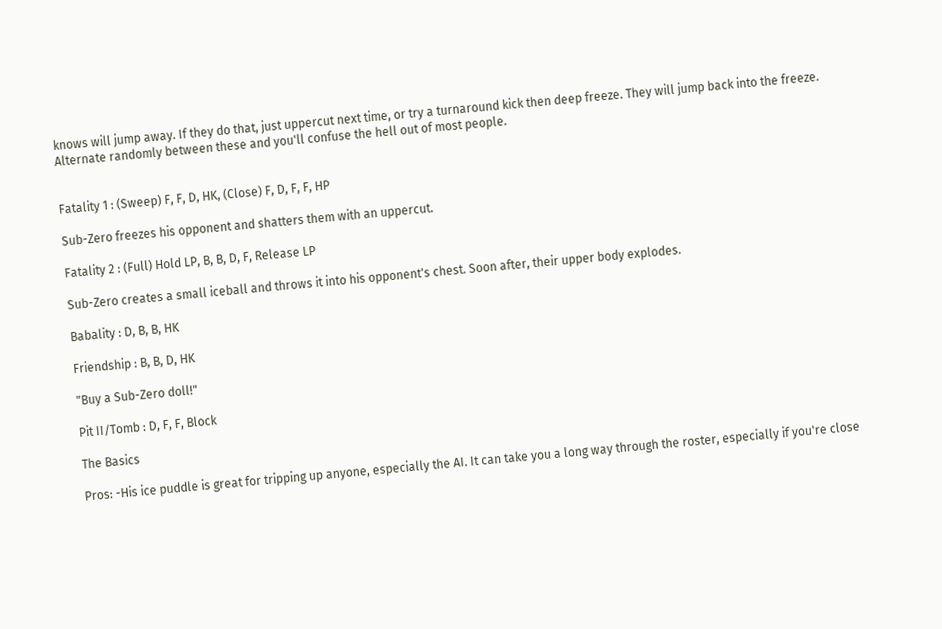knows will jump away. If they do that, just uppercut next time, or try a turnaround kick then deep freeze. They will jump back into the freeze. Alternate randomly between these and you'll confuse the hell out of most people.


Fatality 1 : (Sweep) F, F, D, HK, (Close) F, D, F, F, HP

Sub-Zero freezes his opponent and shatters them with an uppercut.

Fatality 2 : (Full) Hold LP, B, B, D, F, Release LP

Sub-Zero creates a small iceball and throws it into his opponent's chest. Soon after, their upper body explodes.

Babality : D, B, B, HK

Friendship : B, B, D, HK

"Buy a Sub-Zero doll!"

Pit II/Tomb : D, F, F, Block

The Basics

Pros: -His ice puddle is great for tripping up anyone, especially the AI. It can take you a long way through the roster, especially if you're close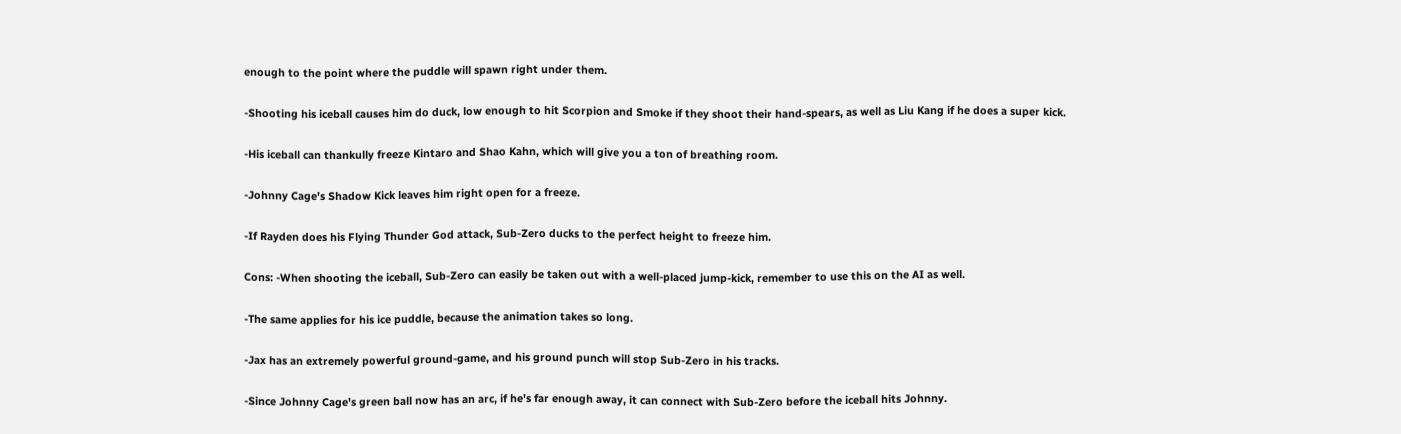enough to the point where the puddle will spawn right under them.

-Shooting his iceball causes him do duck, low enough to hit Scorpion and Smoke if they shoot their hand-spears, as well as Liu Kang if he does a super kick.

-His iceball can thankully freeze Kintaro and Shao Kahn, which will give you a ton of breathing room.

-Johnny Cage's Shadow Kick leaves him right open for a freeze.

-If Rayden does his Flying Thunder God attack, Sub-Zero ducks to the perfect height to freeze him.

Cons: -When shooting the iceball, Sub-Zero can easily be taken out with a well-placed jump-kick, remember to use this on the AI as well.

-The same applies for his ice puddle, because the animation takes so long.

-Jax has an extremely powerful ground-game, and his ground punch will stop Sub-Zero in his tracks.

-Since Johnny Cage's green ball now has an arc, if he's far enough away, it can connect with Sub-Zero before the iceball hits Johnny.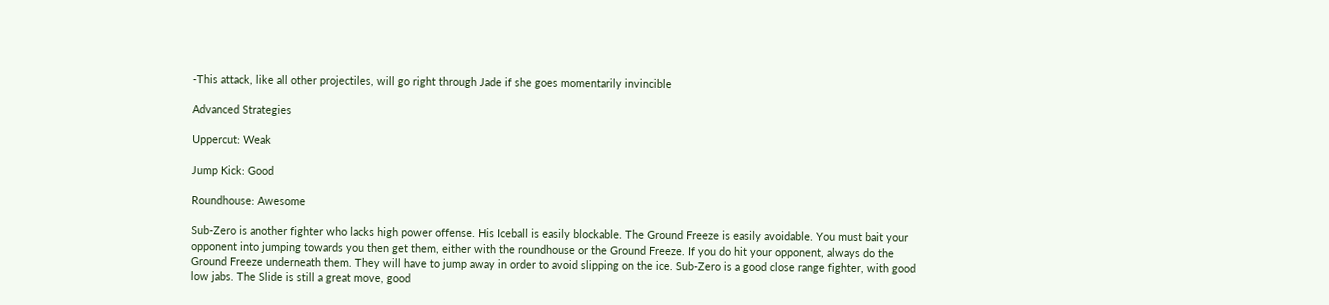-This attack, like all other projectiles, will go right through Jade if she goes momentarily invincible

Advanced Strategies

Uppercut: Weak

Jump Kick: Good

Roundhouse: Awesome

Sub-Zero is another fighter who lacks high power offense. His Iceball is easily blockable. The Ground Freeze is easily avoidable. You must bait your opponent into jumping towards you then get them, either with the roundhouse or the Ground Freeze. If you do hit your opponent, always do the Ground Freeze underneath them. They will have to jump away in order to avoid slipping on the ice. Sub-Zero is a good close range fighter, with good low jabs. The Slide is still a great move, good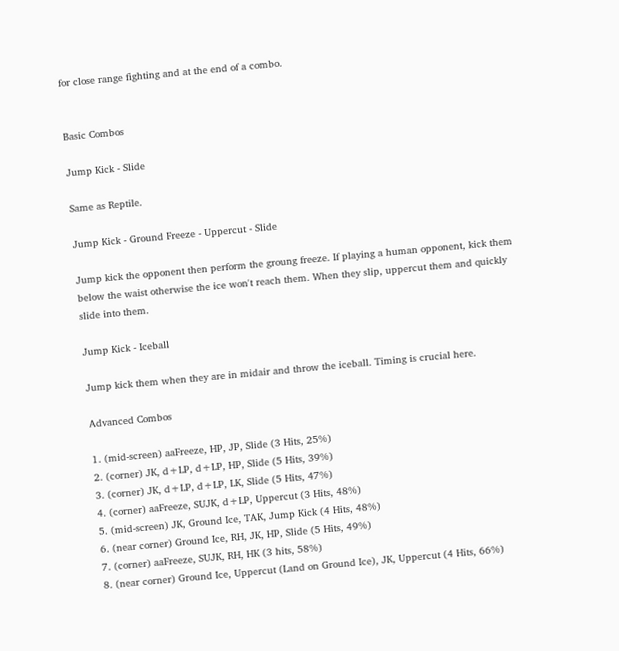for close range fighting and at the end of a combo.


Basic Combos

Jump Kick - Slide

Same as Reptile.

Jump Kick - Ground Freeze - Uppercut - Slide

Jump kick the opponent then perform the groung freeze. If playing a human opponent, kick them below the waist otherwise the ice won't reach them. When they slip, uppercut them and quickly slide into them.

Jump Kick - Iceball

Jump kick them when they are in midair and throw the iceball. Timing is crucial here.

Advanced Combos

1. (mid-screen) aaFreeze, HP, JP, Slide (3 Hits, 25%)
2. (corner) JK, d+LP, d+LP, HP, Slide (5 Hits, 39%)
3. (corner) JK, d+LP, d+LP, LK, Slide (5 Hits, 47%)
4. (corner) aaFreeze, SUJK, d+LP, Uppercut (3 Hits, 48%)
5. (mid-screen) JK, Ground Ice, TAK, Jump Kick (4 Hits, 48%)
6. (near corner) Ground Ice, RH, JK, HP, Slide (5 Hits, 49%)
7. (corner) aaFreeze, SUJK, RH, HK (3 hits, 58%)
8. (near corner) Ground Ice, Uppercut (Land on Ground Ice), JK, Uppercut (4 Hits, 66%)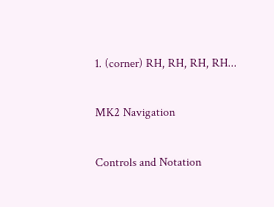1. (corner) RH, RH, RH, RH...

MK2 Navigation

Controls and Notation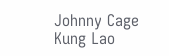Johnny Cage
Kung Lao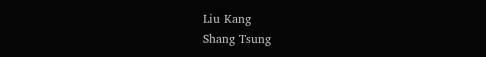Liu Kang
Shang Tsung